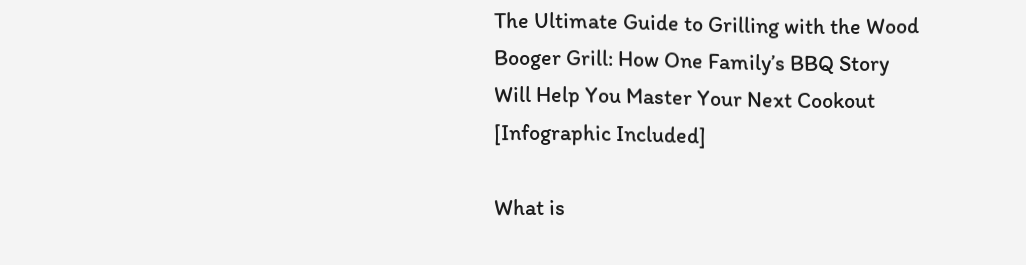The Ultimate Guide to Grilling with the Wood Booger Grill: How One Family’s BBQ Story Will Help You Master Your Next Cookout [Infographic Included]

What is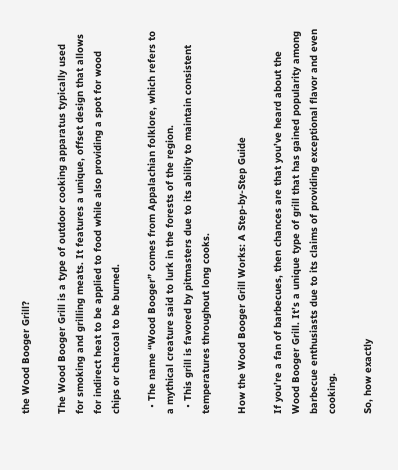the Wood Booger Grill?

The Wood Booger Grill is a type of outdoor cooking apparatus typically used for smoking and grilling meats. It features a unique, offset design that allows for indirect heat to be applied to food while also providing a spot for wood chips or charcoal to be burned.

  • The name “Wood Booger” comes from Appalachian folklore, which refers to a mythical creature said to lurk in the forests of the region.
  • This grill is favored by pitmasters due to its ability to maintain consistent temperatures throughout long cooks.

How the Wood Booger Grill Works: A Step-by-Step Guide

If you’re a fan of barbecues, then chances are that you’ve heard about the Wood Booger Grill. It’s a unique type of grill that has gained popularity among barbecue enthusiasts due to its claims of providing exceptional flavor and even cooking.

So, how exactly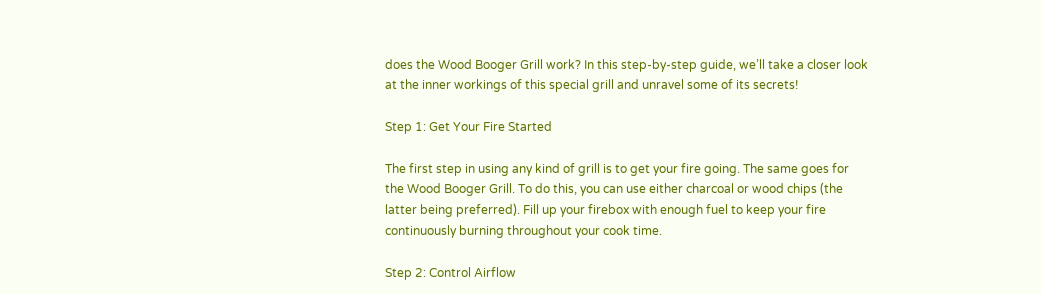does the Wood Booger Grill work? In this step-by-step guide, we’ll take a closer look at the inner workings of this special grill and unravel some of its secrets!

Step 1: Get Your Fire Started

The first step in using any kind of grill is to get your fire going. The same goes for the Wood Booger Grill. To do this, you can use either charcoal or wood chips (the latter being preferred). Fill up your firebox with enough fuel to keep your fire continuously burning throughout your cook time.

Step 2: Control Airflow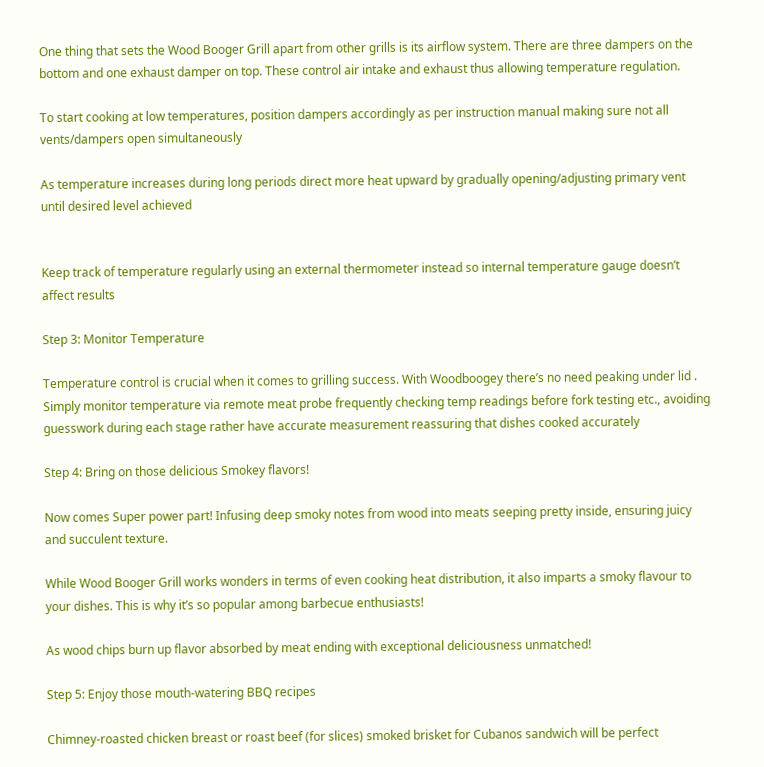One thing that sets the Wood Booger Grill apart from other grills is its airflow system. There are three dampers on the bottom and one exhaust damper on top. These control air intake and exhaust thus allowing temperature regulation.

To start cooking at low temperatures, position dampers accordingly as per instruction manual making sure not all vents/dampers open simultaneously

As temperature increases during long periods direct more heat upward by gradually opening/adjusting primary vent until desired level achieved


Keep track of temperature regularly using an external thermometer instead so internal temperature gauge doesn’t affect results

Step 3: Monitor Temperature

Temperature control is crucial when it comes to grilling success. With Woodboogey there’s no need peaking under lid . Simply monitor temperature via remote meat probe frequently checking temp readings before fork testing etc., avoiding guesswork during each stage rather have accurate measurement reassuring that dishes cooked accurately

Step 4: Bring on those delicious Smokey flavors!

Now comes Super power part! Infusing deep smoky notes from wood into meats seeping pretty inside, ensuring juicy and succulent texture.

While Wood Booger Grill works wonders in terms of even cooking heat distribution, it also imparts a smoky flavour to your dishes. This is why it’s so popular among barbecue enthusiasts!

As wood chips burn up flavor absorbed by meat ending with exceptional deliciousness unmatched!

Step 5: Enjoy those mouth-watering BBQ recipes

Chimney-roasted chicken breast or roast beef (for slices) smoked brisket for Cubanos sandwich will be perfect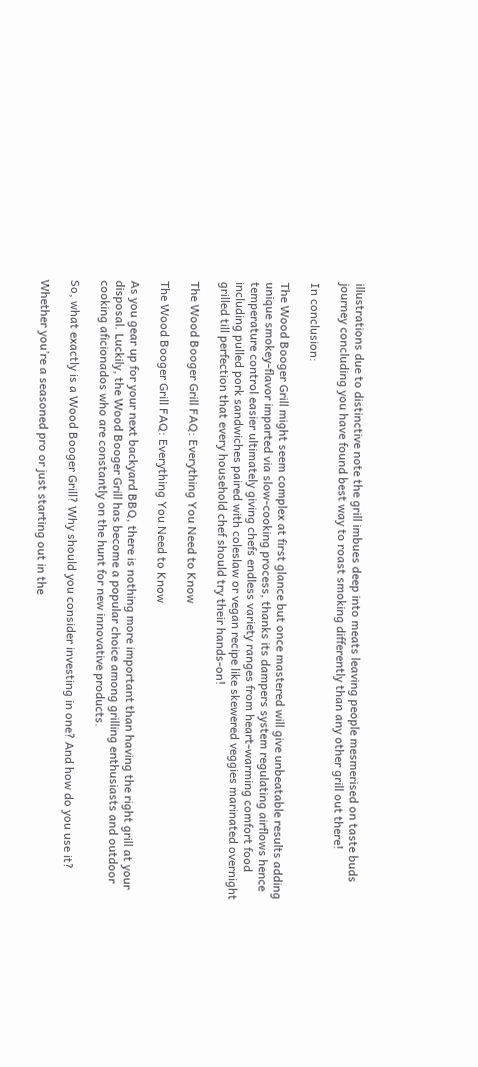illustrations due to distinctive note the grill imbues deep into meats leaving people mesmerised on taste buds journey concluding you have found best way to roast smoking differently than any other grill out there!

In conclusion:

The Wood Booger Grill might seem complex at first glance but once mastered will give unbeatable results adding unique smokey-flavor imparted via slow-cooking process, thanks its dampers system regulating airflows hence temperature control easier ultimately giving chefs endless variety ranges from heart-warming comfort food including pulled pork sandwiches paired with coleslaw or vegan recipe like skewered veggies marinated overnight grilled till perfection that every household chef should try their hands-on!

The Wood Booger Grill FAQ: Everything You Need to Know

The Wood Booger Grill FAQ: Everything You Need to Know

As you gear up for your next backyard BBQ, there is nothing more important than having the right grill at your disposal. Luckily, the Wood Booger Grill has become a popular choice among grilling enthusiasts and outdoor cooking aficionados who are constantly on the hunt for new innovative products.

So, what exactly is a Wood Booger Grill? Why should you consider investing in one? And how do you use it?

Whether you’re a seasoned pro or just starting out in the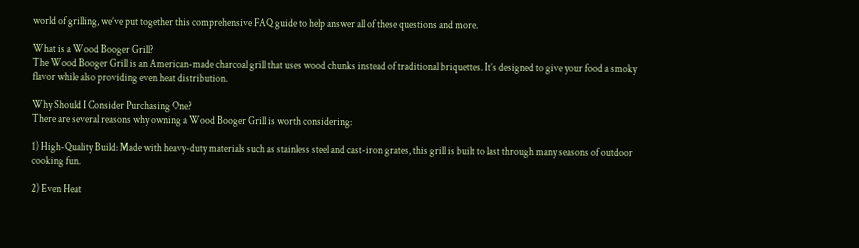world of grilling, we’ve put together this comprehensive FAQ guide to help answer all of these questions and more.

What is a Wood Booger Grill?
The Wood Booger Grill is an American-made charcoal grill that uses wood chunks instead of traditional briquettes. It’s designed to give your food a smoky flavor while also providing even heat distribution.

Why Should I Consider Purchasing One?
There are several reasons why owning a Wood Booger Grill is worth considering:

1) High-Quality Build: Made with heavy-duty materials such as stainless steel and cast-iron grates, this grill is built to last through many seasons of outdoor cooking fun.

2) Even Heat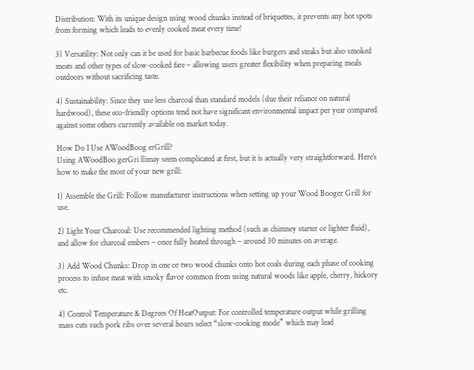Distribution: With its unique design using wood chunks instead of briquettes, it prevents any hot spots from forming which leads to evenly cooked meat every time!

3) Versatility: Not only can it be used for basic barbecue foods like burgers and steaks but also smoked meats and other types of slow-cooked fare – allowing users greater flexibility when preparing meals outdoors without sacrificing taste.

4) Sustainability: Since they use less charcoal than standard models (due their reliance on natural hardwood), these eco-friendly options tend not have significant environmental impact per year compared against some others currently available on market today.

How Do I Use AWoodBoog erGrill?
Using AWoodBoo gerGri llimay seem complicated at first, but it is actually very straightforward. Here’s how to make the most of your new grill:

1) Assemble the Grill: Follow manufacturer instructions when setting up your Wood Booger Grill for use.

2) Light Your Charcoal: Use recommended lighting method (such as chimney starter or lighter fluid), and allow for charcoal embers – once fully heated through – around 30 minutes on average.

3) Add Wood Chunks: Drop in one or two wood chunks onto hot coals during each phase of cooking process to infuse meat with smoky flavor common from using natural woods like apple, cherry, hickory etc.

4) Control Temperature & Degrees Of HeatOutput: For controlled temperature output while grilling mass cuts such pork ribs over several hours select “slow-cooking mode” which may lead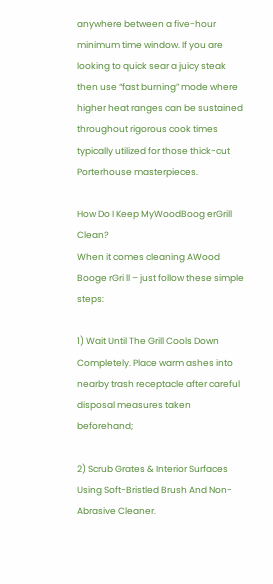anywhere between a five-hour minimum time window. If you are looking to quick sear a juicy steak then use “fast burning” mode where higher heat ranges can be sustained throughout rigorous cook times typically utilized for those thick-cut Porterhouse masterpieces.

How Do I Keep MyWoodBoog erGrill Clean?
When it comes cleaning AWood Booge rGri ll – just follow these simple steps:

1) Wait Until The Grill Cools Down Completely. Place warm ashes into nearby trash receptacle after careful disposal measures taken beforehand;

2) Scrub Grates & Interior Surfaces Using Soft-Bristled Brush And Non-Abrasive Cleaner.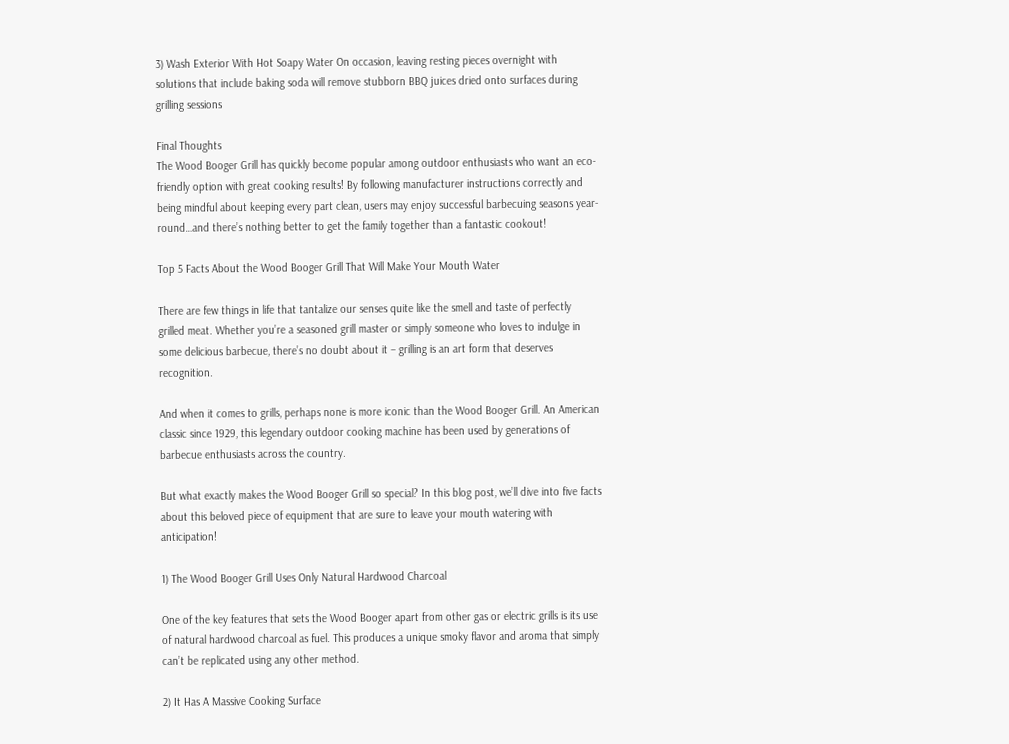3) Wash Exterior With Hot Soapy Water On occasion, leaving resting pieces overnight with solutions that include baking soda will remove stubborn BBQ juices dried onto surfaces during grilling sessions

Final Thoughts
The Wood Booger Grill has quickly become popular among outdoor enthusiasts who want an eco-friendly option with great cooking results! By following manufacturer instructions correctly and being mindful about keeping every part clean, users may enjoy successful barbecuing seasons year-round…and there’s nothing better to get the family together than a fantastic cookout!

Top 5 Facts About the Wood Booger Grill That Will Make Your Mouth Water

There are few things in life that tantalize our senses quite like the smell and taste of perfectly grilled meat. Whether you’re a seasoned grill master or simply someone who loves to indulge in some delicious barbecue, there’s no doubt about it – grilling is an art form that deserves recognition.

And when it comes to grills, perhaps none is more iconic than the Wood Booger Grill. An American classic since 1929, this legendary outdoor cooking machine has been used by generations of barbecue enthusiasts across the country.

But what exactly makes the Wood Booger Grill so special? In this blog post, we’ll dive into five facts about this beloved piece of equipment that are sure to leave your mouth watering with anticipation!

1) The Wood Booger Grill Uses Only Natural Hardwood Charcoal

One of the key features that sets the Wood Booger apart from other gas or electric grills is its use of natural hardwood charcoal as fuel. This produces a unique smoky flavor and aroma that simply can’t be replicated using any other method.

2) It Has A Massive Cooking Surface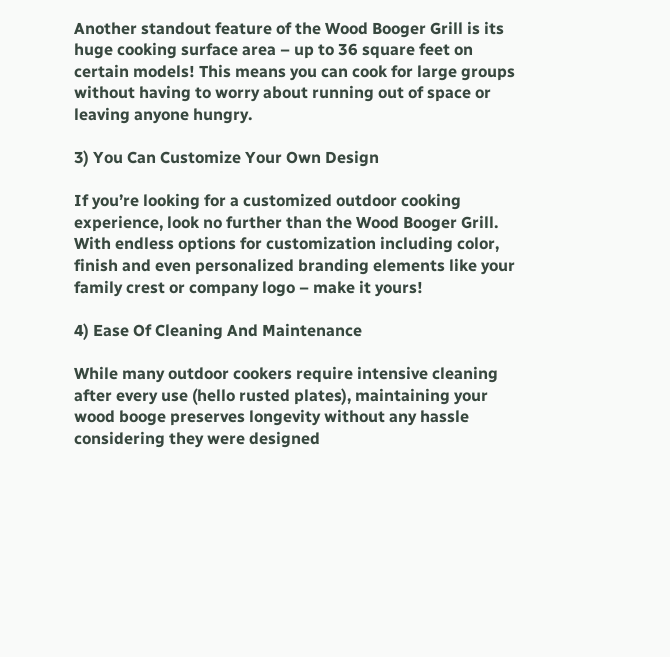Another standout feature of the Wood Booger Grill is its huge cooking surface area – up to 36 square feet on certain models! This means you can cook for large groups without having to worry about running out of space or leaving anyone hungry.

3) You Can Customize Your Own Design

If you’re looking for a customized outdoor cooking experience, look no further than the Wood Booger Grill. With endless options for customization including color, finish and even personalized branding elements like your family crest or company logo – make it yours!

4) Ease Of Cleaning And Maintenance

While many outdoor cookers require intensive cleaning after every use (hello rusted plates), maintaining your wood booge preserves longevity without any hassle considering they were designed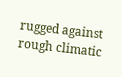rugged against rough climatic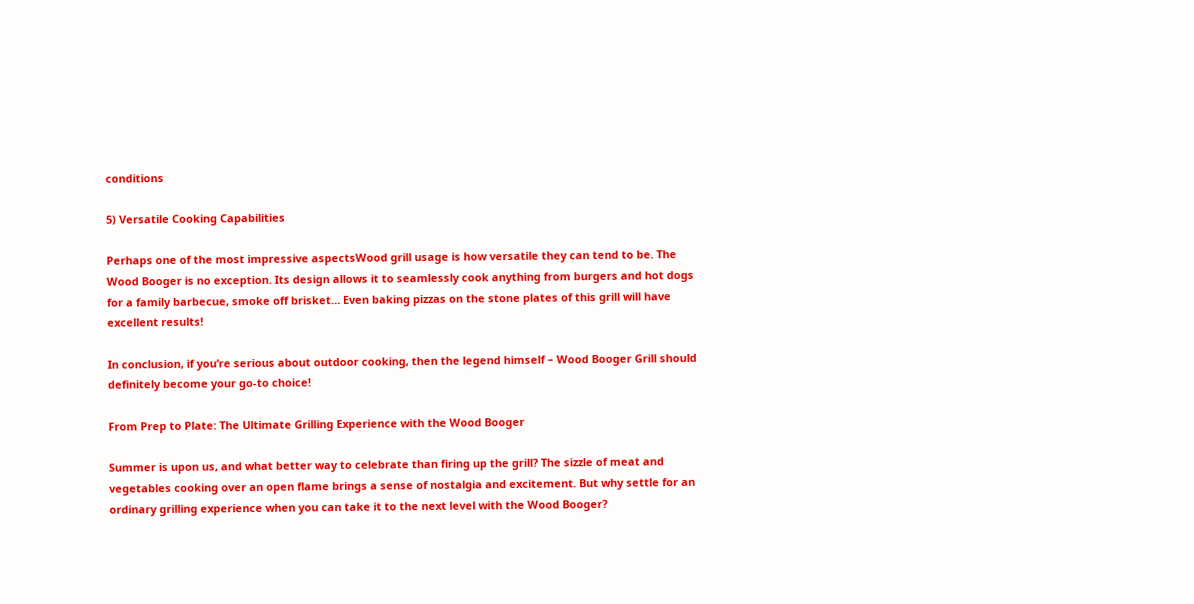conditions

5) Versatile Cooking Capabilities

Perhaps one of the most impressive aspectsWood grill usage is how versatile they can tend to be. The Wood Booger is no exception. Its design allows it to seamlessly cook anything from burgers and hot dogs for a family barbecue, smoke off brisket… Even baking pizzas on the stone plates of this grill will have excellent results!

In conclusion, if you’re serious about outdoor cooking, then the legend himself – Wood Booger Grill should definitely become your go-to choice!

From Prep to Plate: The Ultimate Grilling Experience with the Wood Booger

Summer is upon us, and what better way to celebrate than firing up the grill? The sizzle of meat and vegetables cooking over an open flame brings a sense of nostalgia and excitement. But why settle for an ordinary grilling experience when you can take it to the next level with the Wood Booger?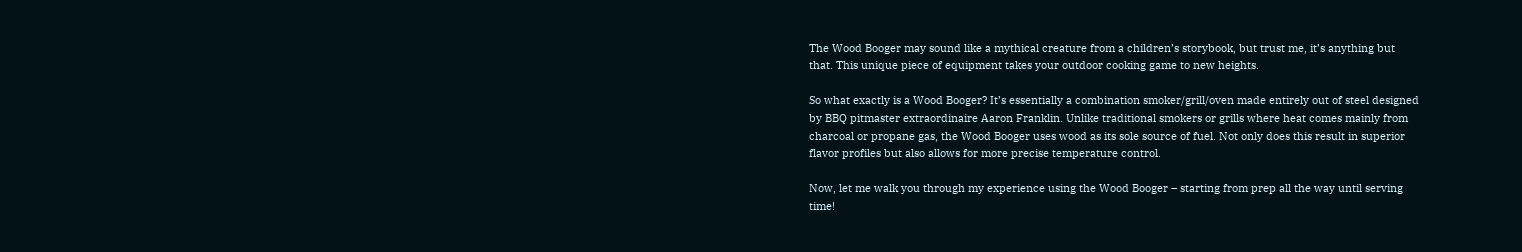The Wood Booger may sound like a mythical creature from a children’s storybook, but trust me, it’s anything but that. This unique piece of equipment takes your outdoor cooking game to new heights.

So what exactly is a Wood Booger? It’s essentially a combination smoker/grill/oven made entirely out of steel designed by BBQ pitmaster extraordinaire Aaron Franklin. Unlike traditional smokers or grills where heat comes mainly from charcoal or propane gas, the Wood Booger uses wood as its sole source of fuel. Not only does this result in superior flavor profiles but also allows for more precise temperature control.

Now, let me walk you through my experience using the Wood Booger – starting from prep all the way until serving time!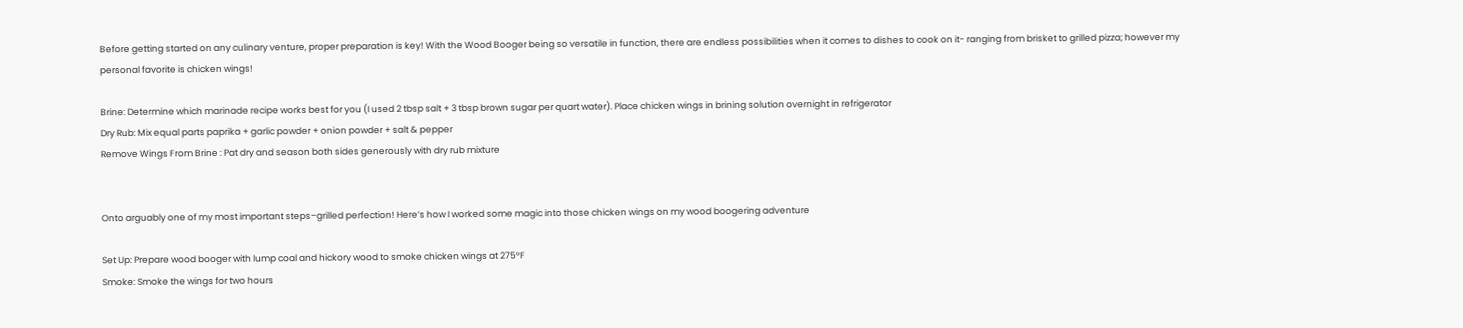Before getting started on any culinary venture, proper preparation is key! With the Wood Booger being so versatile in function, there are endless possibilities when it comes to dishes to cook on it- ranging from brisket to grilled pizza; however my personal favorite is chicken wings!

Brine: Determine which marinade recipe works best for you (I used 2 tbsp salt + 3 tbsp brown sugar per quart water). Place chicken wings in brining solution overnight in refrigerator
Dry Rub: Mix equal parts paprika + garlic powder + onion powder + salt & pepper
Remove Wings From Brine : Pat dry and season both sides generously with dry rub mixture


Onto arguably one of my most important steps–grilled perfection! Here’s how I worked some magic into those chicken wings on my wood boogering adventure

Set Up: Prepare wood booger with lump coal and hickory wood to smoke chicken wings at 275°F
Smoke: Smoke the wings for two hours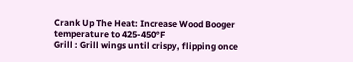Crank Up The Heat: Increase Wood Booger temperature to 425-450°F
Grill : Grill wings until crispy, flipping once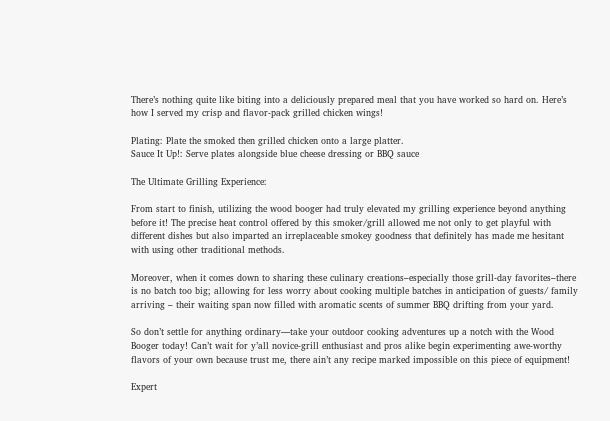There’s nothing quite like biting into a deliciously prepared meal that you have worked so hard on. Here’s how I served my crisp and flavor-pack grilled chicken wings!

Plating: Plate the smoked then grilled chicken onto a large platter.
Sauce It Up!: Serve plates alongside blue cheese dressing or BBQ sauce

The Ultimate Grilling Experience:

From start to finish, utilizing the wood booger had truly elevated my grilling experience beyond anything before it! The precise heat control offered by this smoker/grill allowed me not only to get playful with different dishes but also imparted an irreplaceable smokey goodness that definitely has made me hesitant with using other traditional methods.

Moreover, when it comes down to sharing these culinary creations–especially those grill-day favorites–there is no batch too big; allowing for less worry about cooking multiple batches in anticipation of guests/ family arriving – their waiting span now filled with aromatic scents of summer BBQ drifting from your yard.

So don’t settle for anything ordinary—take your outdoor cooking adventures up a notch with the Wood Booger today! Can’t wait for y’all novice-grill enthusiast and pros alike begin experimenting awe-worthy flavors of your own because trust me, there ain’t any recipe marked impossible on this piece of equipment!

Expert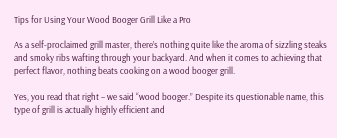Tips for Using Your Wood Booger Grill Like a Pro

As a self-proclaimed grill master, there’s nothing quite like the aroma of sizzling steaks and smoky ribs wafting through your backyard. And when it comes to achieving that perfect flavor, nothing beats cooking on a wood booger grill.

Yes, you read that right – we said “wood booger.” Despite its questionable name, this type of grill is actually highly efficient and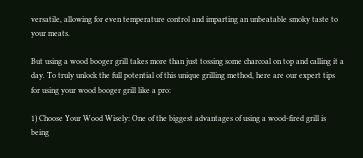versatile, allowing for even temperature control and imparting an unbeatable smoky taste to your meats.

But using a wood booger grill takes more than just tossing some charcoal on top and calling it a day. To truly unlock the full potential of this unique grilling method, here are our expert tips for using your wood booger grill like a pro:

1) Choose Your Wood Wisely: One of the biggest advantages of using a wood-fired grill is being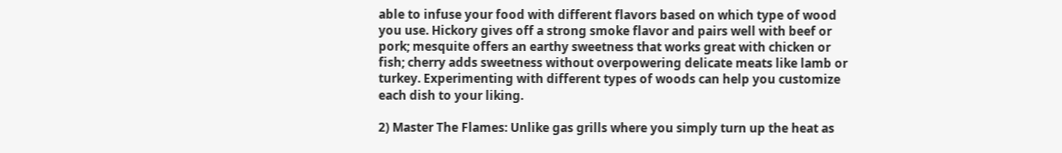able to infuse your food with different flavors based on which type of wood you use. Hickory gives off a strong smoke flavor and pairs well with beef or pork; mesquite offers an earthy sweetness that works great with chicken or fish; cherry adds sweetness without overpowering delicate meats like lamb or turkey. Experimenting with different types of woods can help you customize each dish to your liking.

2) Master The Flames: Unlike gas grills where you simply turn up the heat as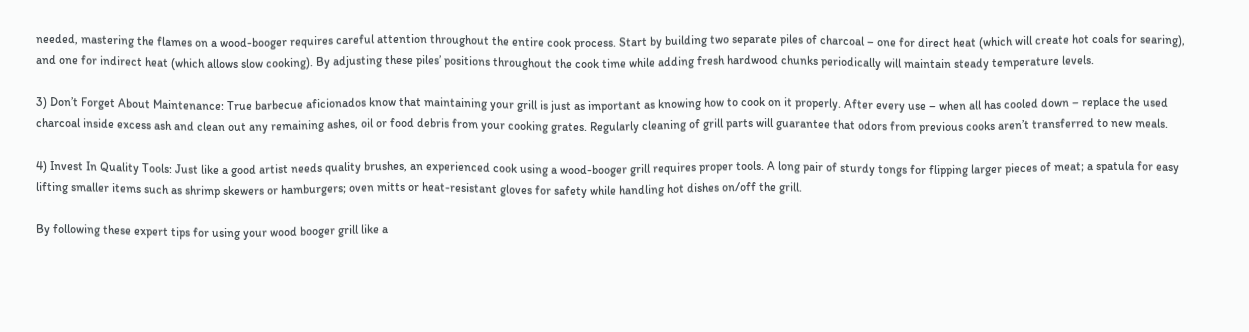needed, mastering the flames on a wood-booger requires careful attention throughout the entire cook process. Start by building two separate piles of charcoal – one for direct heat (which will create hot coals for searing), and one for indirect heat (which allows slow cooking). By adjusting these piles’ positions throughout the cook time while adding fresh hardwood chunks periodically will maintain steady temperature levels.

3) Don’t Forget About Maintenance: True barbecue aficionados know that maintaining your grill is just as important as knowing how to cook on it properly. After every use – when all has cooled down – replace the used charcoal inside excess ash and clean out any remaining ashes, oil or food debris from your cooking grates. Regularly cleaning of grill parts will guarantee that odors from previous cooks aren’t transferred to new meals.

4) Invest In Quality Tools: Just like a good artist needs quality brushes, an experienced cook using a wood-booger grill requires proper tools. A long pair of sturdy tongs for flipping larger pieces of meat; a spatula for easy lifting smaller items such as shrimp skewers or hamburgers; oven mitts or heat-resistant gloves for safety while handling hot dishes on/off the grill.

By following these expert tips for using your wood booger grill like a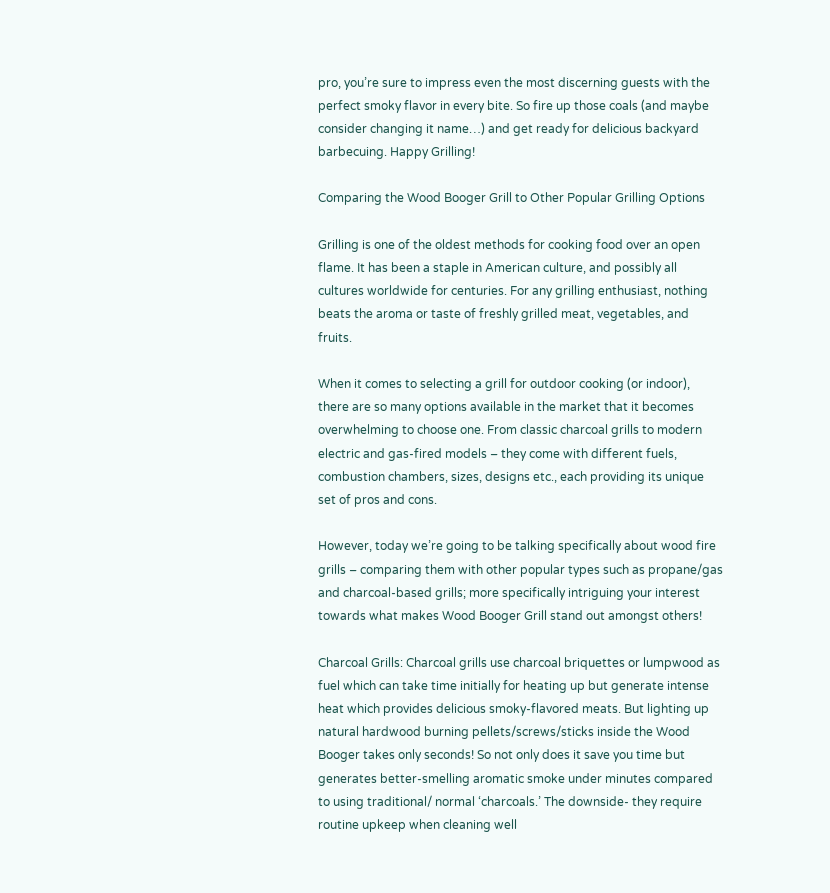pro, you’re sure to impress even the most discerning guests with the perfect smoky flavor in every bite. So fire up those coals (and maybe consider changing it name…) and get ready for delicious backyard barbecuing. Happy Grilling!

Comparing the Wood Booger Grill to Other Popular Grilling Options

Grilling is one of the oldest methods for cooking food over an open flame. It has been a staple in American culture, and possibly all cultures worldwide for centuries. For any grilling enthusiast, nothing beats the aroma or taste of freshly grilled meat, vegetables, and fruits.

When it comes to selecting a grill for outdoor cooking (or indoor), there are so many options available in the market that it becomes overwhelming to choose one. From classic charcoal grills to modern electric and gas-fired models – they come with different fuels, combustion chambers, sizes, designs etc., each providing its unique set of pros and cons.

However, today we’re going to be talking specifically about wood fire grills – comparing them with other popular types such as propane/gas and charcoal-based grills; more specifically intriguing your interest towards what makes Wood Booger Grill stand out amongst others!

Charcoal Grills: Charcoal grills use charcoal briquettes or lumpwood as fuel which can take time initially for heating up but generate intense heat which provides delicious smoky-flavored meats. But lighting up natural hardwood burning pellets/screws/sticks inside the Wood Booger takes only seconds! So not only does it save you time but generates better-smelling aromatic smoke under minutes compared to using traditional/ normal ‘charcoals.’ The downside- they require routine upkeep when cleaning well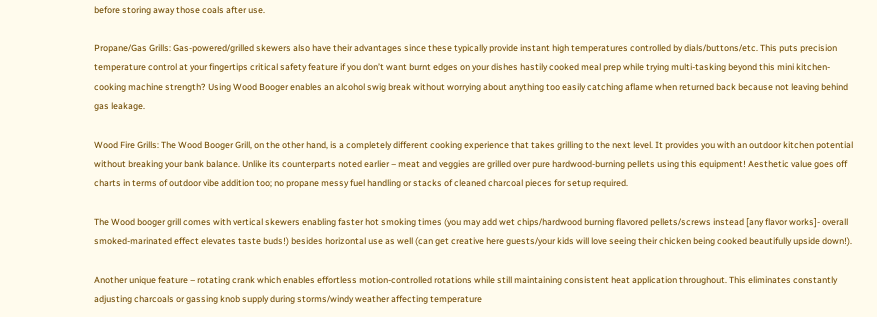before storing away those coals after use.

Propane/Gas Grills: Gas-powered/grilled skewers also have their advantages since these typically provide instant high temperatures controlled by dials/buttons/etc. This puts precision temperature control at your fingertips critical safety feature if you don’t want burnt edges on your dishes hastily cooked meal prep while trying multi-tasking beyond this mini kitchen-cooking machine strength? Using Wood Booger enables an alcohol swig break without worrying about anything too easily catching aflame when returned back because not leaving behind gas leakage.

Wood Fire Grills: The Wood Booger Grill, on the other hand, is a completely different cooking experience that takes grilling to the next level. It provides you with an outdoor kitchen potential without breaking your bank balance. Unlike its counterparts noted earlier – meat and veggies are grilled over pure hardwood-burning pellets using this equipment! Aesthetic value goes off charts in terms of outdoor vibe addition too; no propane messy fuel handling or stacks of cleaned charcoal pieces for setup required.

The Wood booger grill comes with vertical skewers enabling faster hot smoking times (you may add wet chips/hardwood burning flavored pellets/screws instead [any flavor works]- overall smoked-marinated effect elevates taste buds!) besides horizontal use as well (can get creative here guests/your kids will love seeing their chicken being cooked beautifully upside down!).

Another unique feature – rotating crank which enables effortless motion-controlled rotations while still maintaining consistent heat application throughout. This eliminates constantly adjusting charcoals or gassing knob supply during storms/windy weather affecting temperature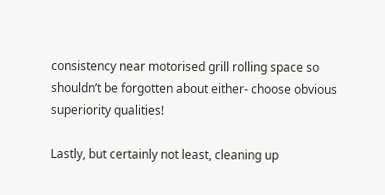consistency near motorised grill rolling space so shouldn’t be forgotten about either- choose obvious superiority qualities!

Lastly, but certainly not least, cleaning up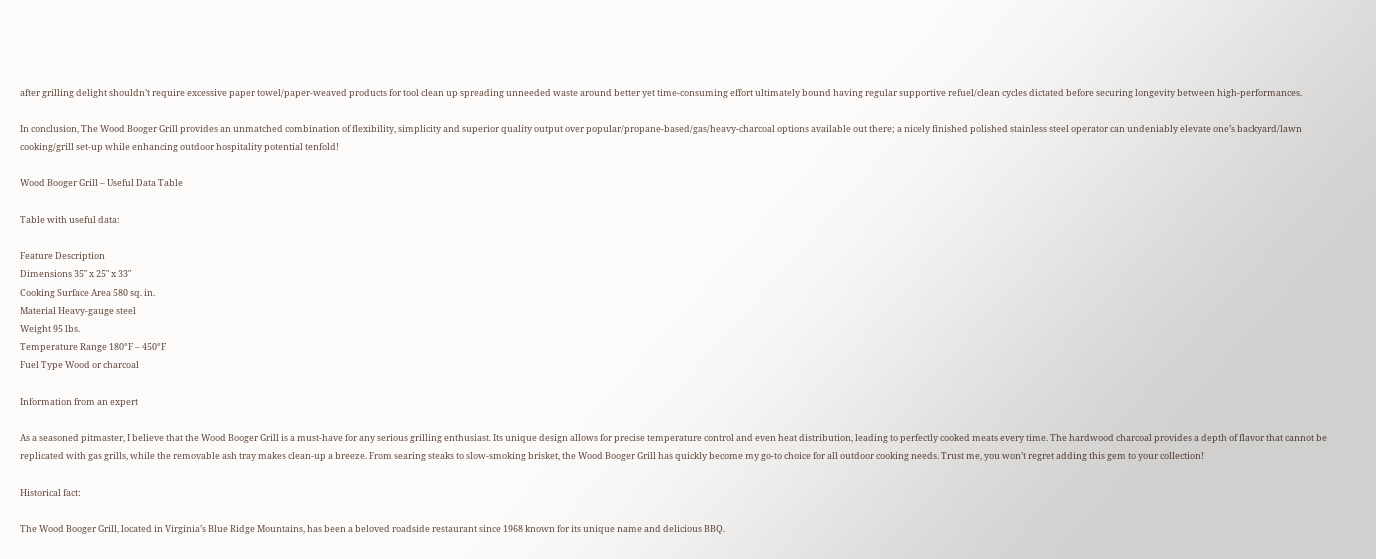after grilling delight shouldn’t require excessive paper towel/paper-weaved products for tool clean up spreading unneeded waste around better yet time-consuming effort ultimately bound having regular supportive refuel/clean cycles dictated before securing longevity between high-performances.

In conclusion, The Wood Booger Grill provides an unmatched combination of flexibility, simplicity and superior quality output over popular/propane-based/gas/heavy-charcoal options available out there; a nicely finished polished stainless steel operator can undeniably elevate one’s backyard/lawn cooking/grill set-up while enhancing outdoor hospitality potential tenfold!

Wood Booger Grill – Useful Data Table

Table with useful data:

Feature Description
Dimensions 35″ x 25″ x 33″
Cooking Surface Area 580 sq. in.
Material Heavy-gauge steel
Weight 95 lbs.
Temperature Range 180°F – 450°F
Fuel Type Wood or charcoal

Information from an expert

As a seasoned pitmaster, I believe that the Wood Booger Grill is a must-have for any serious grilling enthusiast. Its unique design allows for precise temperature control and even heat distribution, leading to perfectly cooked meats every time. The hardwood charcoal provides a depth of flavor that cannot be replicated with gas grills, while the removable ash tray makes clean-up a breeze. From searing steaks to slow-smoking brisket, the Wood Booger Grill has quickly become my go-to choice for all outdoor cooking needs. Trust me, you won’t regret adding this gem to your collection!

Historical fact:

The Wood Booger Grill, located in Virginia’s Blue Ridge Mountains, has been a beloved roadside restaurant since 1968 known for its unique name and delicious BBQ.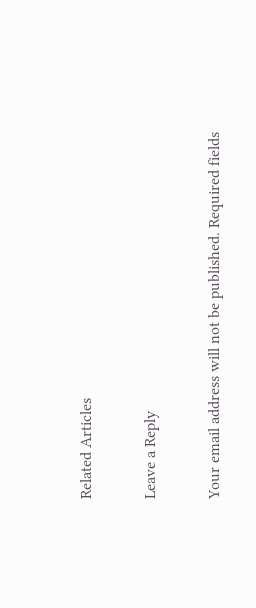Related Articles

Leave a Reply

Your email address will not be published. Required fields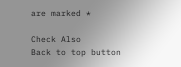are marked *

Check Also
Back to top button